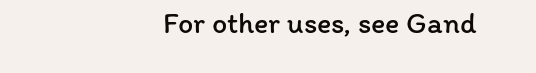For other uses, see Gand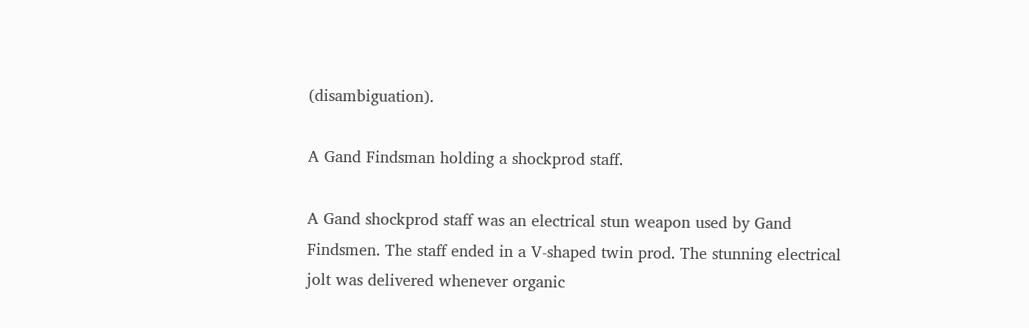(disambiguation).

A Gand Findsman holding a shockprod staff.

A Gand shockprod staff was an electrical stun weapon used by Gand Findsmen. The staff ended in a V-shaped twin prod. The stunning electrical jolt was delivered whenever organic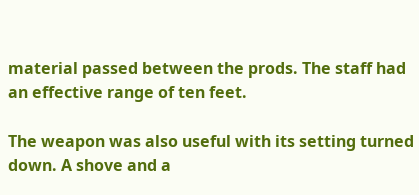material passed between the prods. The staff had an effective range of ten feet.

The weapon was also useful with its setting turned down. A shove and a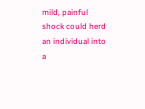mild, painful shock could herd an individual into a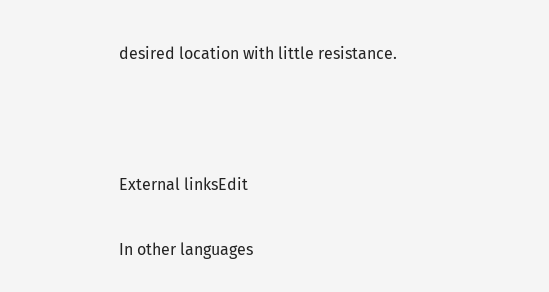desired location with little resistance.



External linksEdit

In other languages